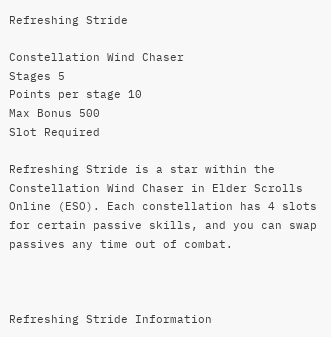Refreshing Stride

Constellation Wind Chaser
Stages 5
Points per stage 10
Max Bonus 500
Slot Required

Refreshing Stride is a star within the Constellation Wind Chaser in Elder Scrolls Online (ESO). Each constellation has 4 slots for certain passive skills, and you can swap passives any time out of combat.



Refreshing Stride Information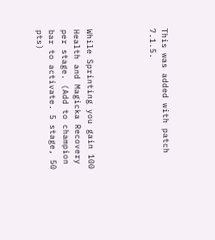This was added with patch 7.1.5.




While Sprinting you gain 100 Health and Magicka Recovery per stage. (Add to champion bar to activate. 5 stage, 50 pts)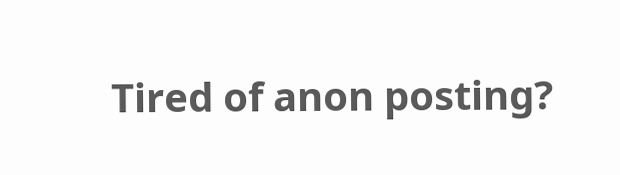Tired of anon posting?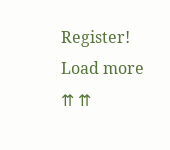Register!
Load more
⇈ ⇈